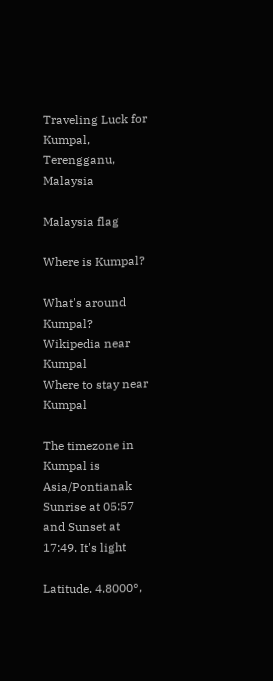Traveling Luck for Kumpal, Terengganu, Malaysia

Malaysia flag

Where is Kumpal?

What's around Kumpal?
Wikipedia near Kumpal
Where to stay near Kumpal

The timezone in Kumpal is Asia/Pontianak
Sunrise at 05:57 and Sunset at 17:49. It's light

Latitude. 4.8000°,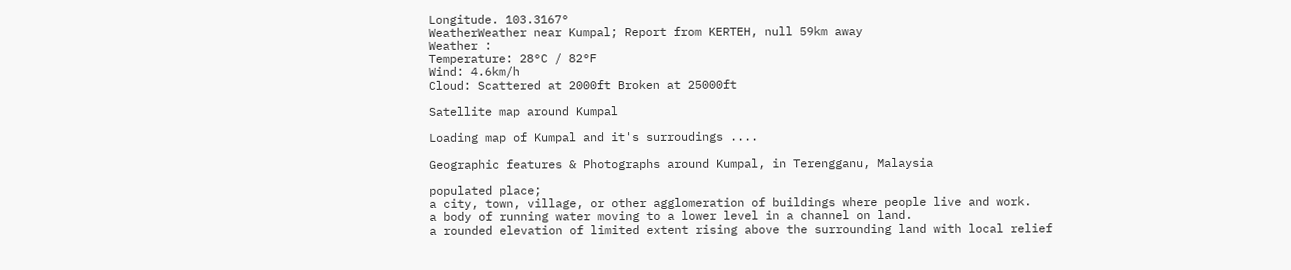Longitude. 103.3167°
WeatherWeather near Kumpal; Report from KERTEH, null 59km away
Weather :
Temperature: 28°C / 82°F
Wind: 4.6km/h
Cloud: Scattered at 2000ft Broken at 25000ft

Satellite map around Kumpal

Loading map of Kumpal and it's surroudings ....

Geographic features & Photographs around Kumpal, in Terengganu, Malaysia

populated place;
a city, town, village, or other agglomeration of buildings where people live and work.
a body of running water moving to a lower level in a channel on land.
a rounded elevation of limited extent rising above the surrounding land with local relief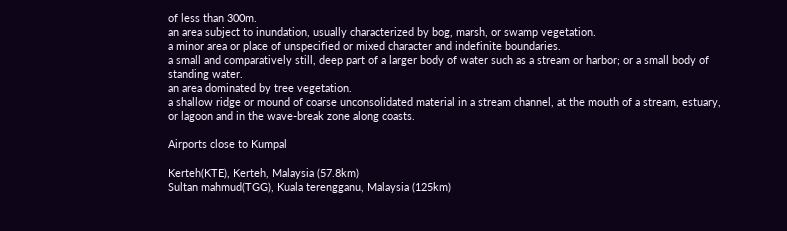of less than 300m.
an area subject to inundation, usually characterized by bog, marsh, or swamp vegetation.
a minor area or place of unspecified or mixed character and indefinite boundaries.
a small and comparatively still, deep part of a larger body of water such as a stream or harbor; or a small body of standing water.
an area dominated by tree vegetation.
a shallow ridge or mound of coarse unconsolidated material in a stream channel, at the mouth of a stream, estuary, or lagoon and in the wave-break zone along coasts.

Airports close to Kumpal

Kerteh(KTE), Kerteh, Malaysia (57.8km)
Sultan mahmud(TGG), Kuala terengganu, Malaysia (125km)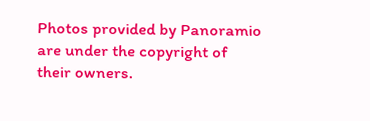Photos provided by Panoramio are under the copyright of their owners.